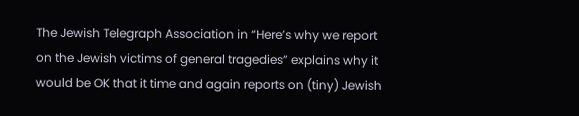The Jewish Telegraph Association in “Here’s why we report on the Jewish victims of general tragedies” explains why it would be OK that it time and again reports on (tiny) Jewish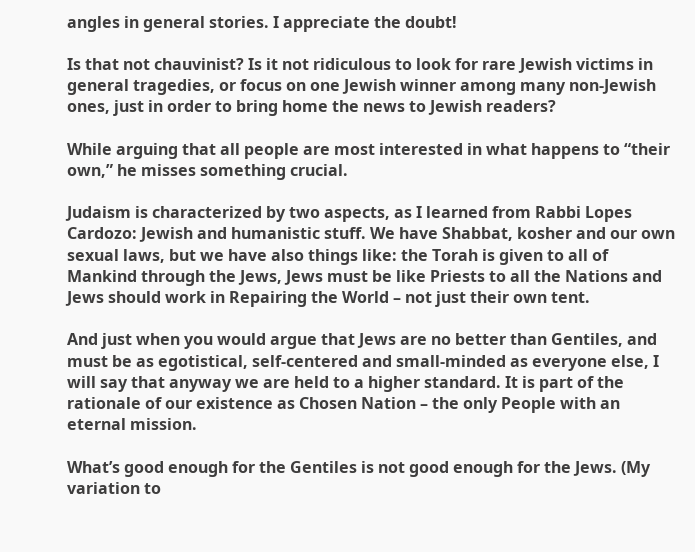angles in general stories. I appreciate the doubt!

Is that not chauvinist? Is it not ridiculous to look for rare Jewish victims in general tragedies, or focus on one Jewish winner among many non-Jewish ones, just in order to bring home the news to Jewish readers?

While arguing that all people are most interested in what happens to “their own,” he misses something crucial.

Judaism is characterized by two aspects, as I learned from Rabbi Lopes Cardozo: Jewish and humanistic stuff. We have Shabbat, kosher and our own sexual laws, but we have also things like: the Torah is given to all of Mankind through the Jews, Jews must be like Priests to all the Nations and Jews should work in Repairing the World – not just their own tent.

And just when you would argue that Jews are no better than Gentiles, and must be as egotistical, self-centered and small-minded as everyone else, I will say that anyway we are held to a higher standard. It is part of the rationale of our existence as Chosen Nation – the only People with an eternal mission.

What’s good enough for the Gentiles is not good enough for the Jews. (My variation to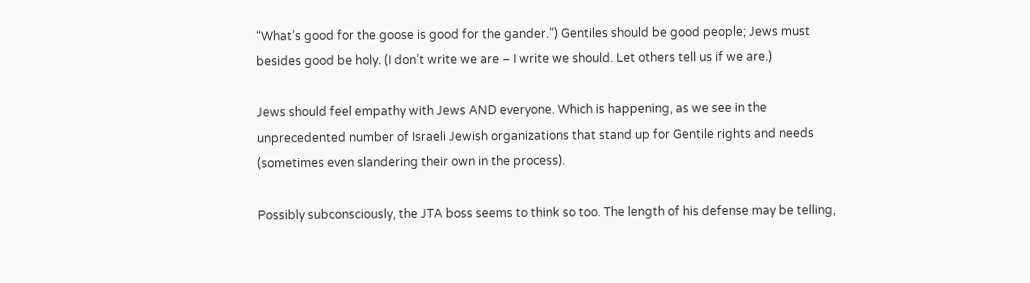“What’s good for the goose is good for the gander.”) Gentiles should be good people; Jews must besides good be holy. (I don’t write we are – I write we should. Let others tell us if we are.)

Jews should feel empathy with Jews AND everyone. Which is happening, as we see in the unprecedented number of Israeli Jewish organizations that stand up for Gentile rights and needs (sometimes even slandering their own in the process).

Possibly subconsciously, the JTA boss seems to think so too. The length of his defense may be telling,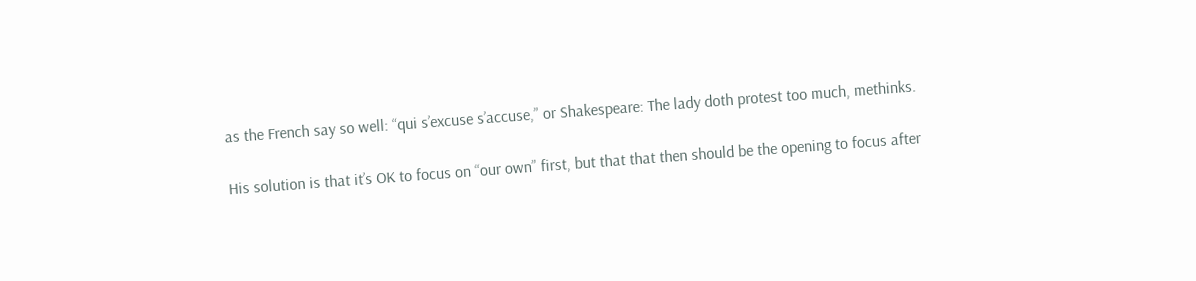as the French say so well: “qui s’excuse s’accuse,” or Shakespeare: The lady doth protest too much, methinks.

His solution is that it’s OK to focus on “our own” first, but that that then should be the opening to focus after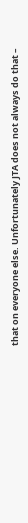that on everyone else. Unfortunately JTA does not always do that –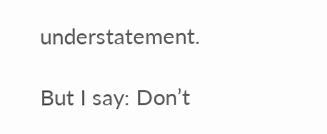understatement.

But I say: Don’t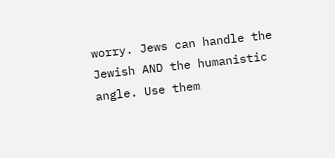worry. Jews can handle the Jewish AND the humanistic angle. Use them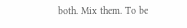both. Mix them. To be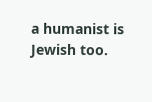a humanist is Jewish too.